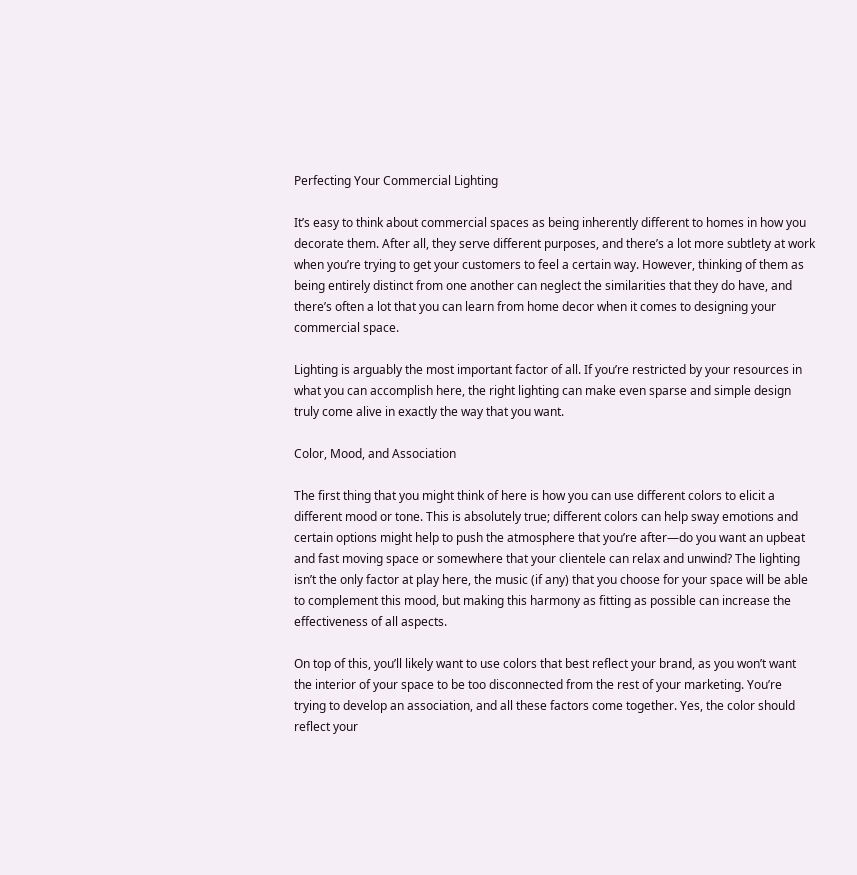Perfecting Your Commercial Lighting

It’s easy to think about commercial spaces as being inherently different to homes in how you decorate them. After all, they serve different purposes, and there’s a lot more subtlety at work when you’re trying to get your customers to feel a certain way. However, thinking of them as being entirely distinct from one another can neglect the similarities that they do have, and there’s often a lot that you can learn from home decor when it comes to designing your commercial space.

Lighting is arguably the most important factor of all. If you’re restricted by your resources in what you can accomplish here, the right lighting can make even sparse and simple design truly come alive in exactly the way that you want.

Color, Mood, and Association

The first thing that you might think of here is how you can use different colors to elicit a different mood or tone. This is absolutely true; different colors can help sway emotions and certain options might help to push the atmosphere that you’re after—do you want an upbeat and fast moving space or somewhere that your clientele can relax and unwind? The lighting isn’t the only factor at play here, the music (if any) that you choose for your space will be able to complement this mood, but making this harmony as fitting as possible can increase the effectiveness of all aspects.

On top of this, you’ll likely want to use colors that best reflect your brand, as you won’t want the interior of your space to be too disconnected from the rest of your marketing. You’re trying to develop an association, and all these factors come together. Yes, the color should reflect your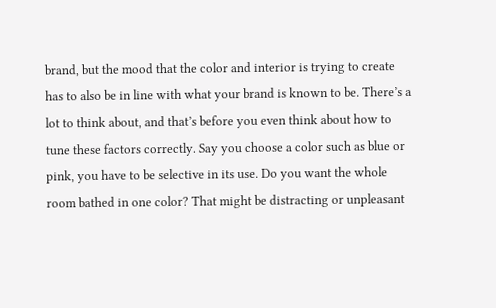brand, but the mood that the color and interior is trying to create has to also be in line with what your brand is known to be. There’s a lot to think about, and that’s before you even think about how to tune these factors correctly. Say you choose a color such as blue or pink, you have to be selective in its use. Do you want the whole room bathed in one color? That might be distracting or unpleasant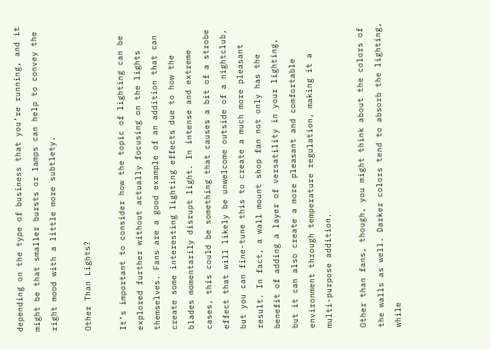depending on the type of business that you’re running, and it might be that smaller bursts or lamps can help to convey the right mood with a little more subtlety.

Other Than Lights?

It’s important to consider how the topic of lighting can be explored further without actually focusing on the lights themselves. Fans are a good example of an addition that can create some interesting lighting effects due to how the blades momentarily disrupt light. In intense and extreme cases, this could be something that causes a bit of a strobe effect that will likely be unwelcome outside of a nightclub, but you can fine-tune this to create a much more pleasant result. In fact, a wall mount shop fan not only has the benefit of adding a layer of versatility in your lighting, but it can also create a more pleasant and comfortable environment through temperature regulation, making it a multi-purpose addition.

Other than fans, though, you might think about the colors of the walls as well. Darker colors tend to absorb the lighting, while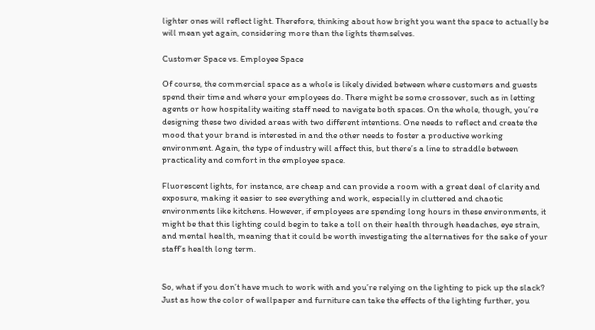lighter ones will reflect light. Therefore, thinking about how bright you want the space to actually be will mean yet again, considering more than the lights themselves.

Customer Space vs. Employee Space

Of course, the commercial space as a whole is likely divided between where customers and guests spend their time and where your employees do. There might be some crossover, such as in letting agents or how hospitality waiting staff need to navigate both spaces. On the whole, though, you’re designing these two divided areas with two different intentions. One needs to reflect and create the mood that your brand is interested in and the other needs to foster a productive working environment. Again, the type of industry will affect this, but there’s a line to straddle between practicality and comfort in the employee space.

Fluorescent lights, for instance, are cheap and can provide a room with a great deal of clarity and exposure, making it easier to see everything and work, especially in cluttered and chaotic environments like kitchens. However, if employees are spending long hours in these environments, it might be that this lighting could begin to take a toll on their health through headaches, eye strain, and mental health, meaning that it could be worth investigating the alternatives for the sake of your staff’s health long term.


So, what if you don’t have much to work with and you’re relying on the lighting to pick up the slack? Just as how the color of wallpaper and furniture can take the effects of the lighting further, you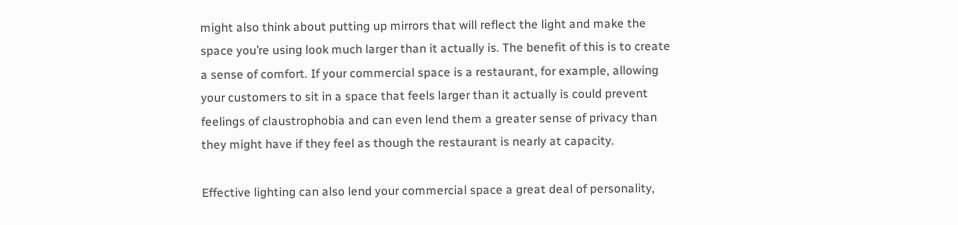might also think about putting up mirrors that will reflect the light and make the space you’re using look much larger than it actually is. The benefit of this is to create a sense of comfort. If your commercial space is a restaurant, for example, allowing your customers to sit in a space that feels larger than it actually is could prevent feelings of claustrophobia and can even lend them a greater sense of privacy than they might have if they feel as though the restaurant is nearly at capacity.

Effective lighting can also lend your commercial space a great deal of personality,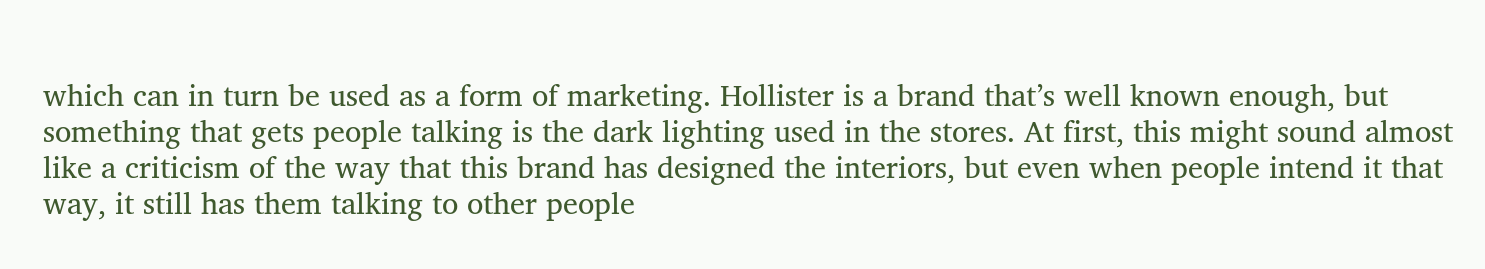which can in turn be used as a form of marketing. Hollister is a brand that’s well known enough, but something that gets people talking is the dark lighting used in the stores. At first, this might sound almost like a criticism of the way that this brand has designed the interiors, but even when people intend it that way, it still has them talking to other people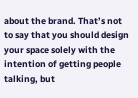about the brand. That’s not to say that you should design your space solely with the intention of getting people talking, but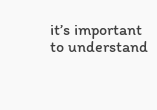it’s important to understand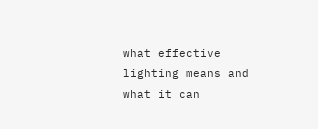what effective lighting means and what it can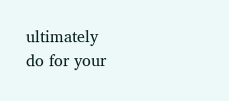ultimately do for your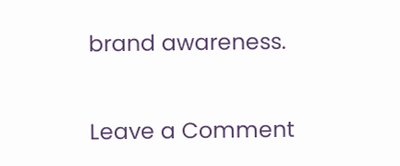brand awareness.

Leave a Comment